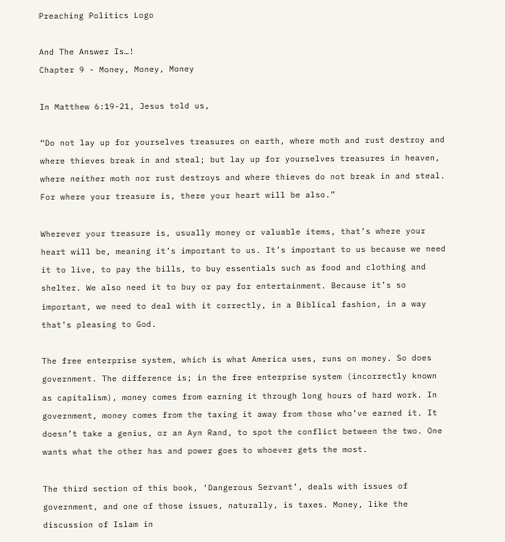Preaching Politics Logo

And The Answer Is…!
Chapter 9 - Money, Money, Money

In Matthew 6:19-21, Jesus told us,

“Do not lay up for yourselves treasures on earth, where moth and rust destroy and where thieves break in and steal; but lay up for yourselves treasures in heaven, where neither moth nor rust destroys and where thieves do not break in and steal. For where your treasure is, there your heart will be also.”

Wherever your treasure is, usually money or valuable items, that’s where your heart will be, meaning it’s important to us. It’s important to us because we need it to live, to pay the bills, to buy essentials such as food and clothing and shelter. We also need it to buy or pay for entertainment. Because it’s so important, we need to deal with it correctly, in a Biblical fashion, in a way that’s pleasing to God.

The free enterprise system, which is what America uses, runs on money. So does government. The difference is; in the free enterprise system (incorrectly known as capitalism), money comes from earning it through long hours of hard work. In government, money comes from the taxing it away from those who’ve earned it. It doesn’t take a genius, or an Ayn Rand, to spot the conflict between the two. One wants what the other has and power goes to whoever gets the most.

The third section of this book, ‘Dangerous Servant’, deals with issues of government, and one of those issues, naturally, is taxes. Money, like the discussion of Islam in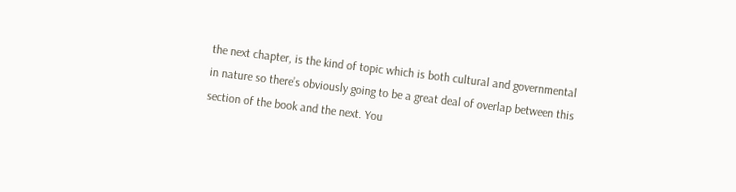the next chapter, is the kind of topic which is both cultural and governmental in nature so there’s obviously going to be a great deal of overlap between this section of the book and the next. You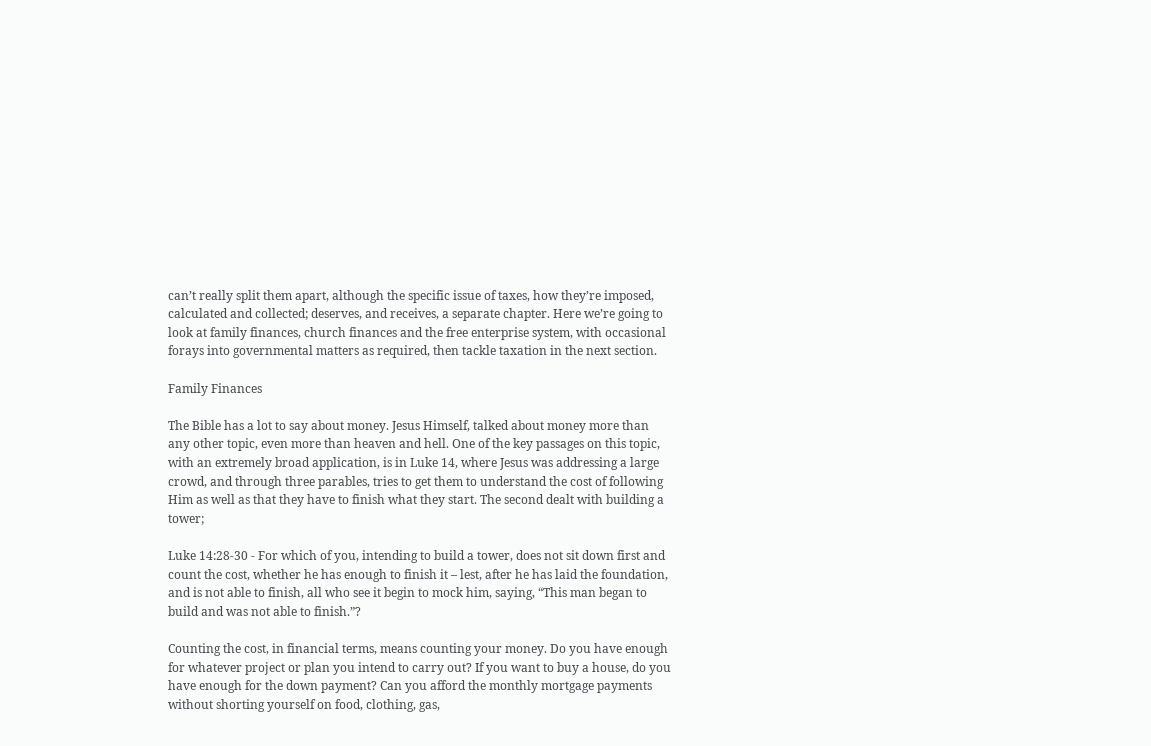can’t really split them apart, although the specific issue of taxes, how they’re imposed, calculated and collected; deserves, and receives, a separate chapter. Here we’re going to look at family finances, church finances and the free enterprise system, with occasional forays into governmental matters as required, then tackle taxation in the next section.

Family Finances

The Bible has a lot to say about money. Jesus Himself, talked about money more than any other topic, even more than heaven and hell. One of the key passages on this topic, with an extremely broad application, is in Luke 14, where Jesus was addressing a large crowd, and through three parables, tries to get them to understand the cost of following Him as well as that they have to finish what they start. The second dealt with building a tower;

Luke 14:28-30 - For which of you, intending to build a tower, does not sit down first and count the cost, whether he has enough to finish it – lest, after he has laid the foundation, and is not able to finish, all who see it begin to mock him, saying, “This man began to build and was not able to finish.”?

Counting the cost, in financial terms, means counting your money. Do you have enough for whatever project or plan you intend to carry out? If you want to buy a house, do you have enough for the down payment? Can you afford the monthly mortgage payments without shorting yourself on food, clothing, gas,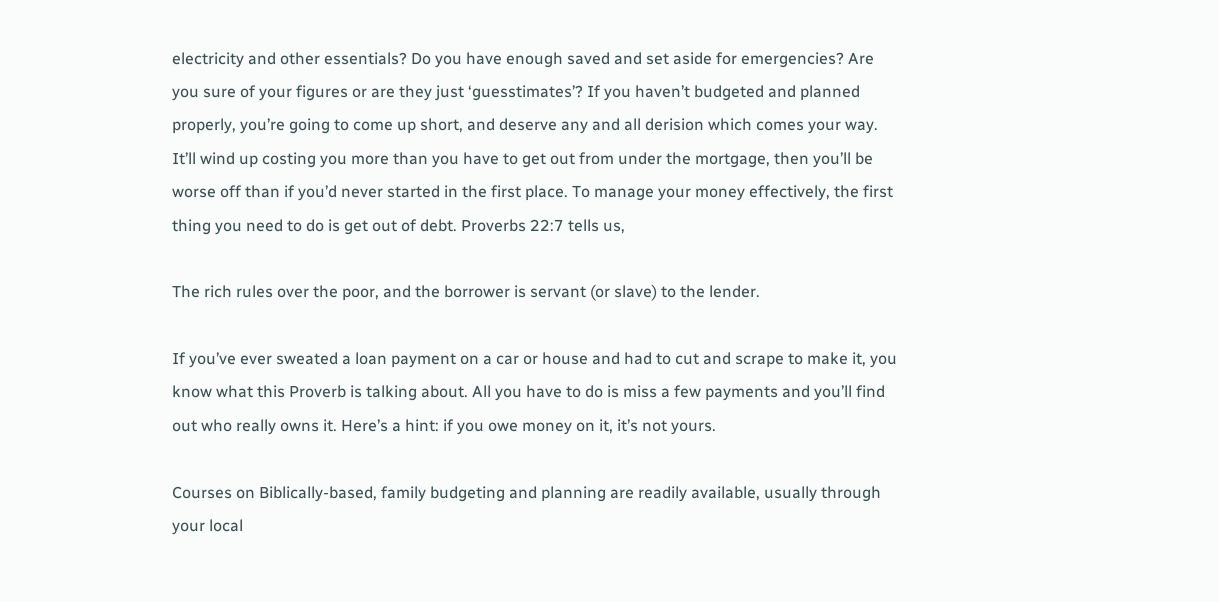electricity and other essentials? Do you have enough saved and set aside for emergencies? Are you sure of your figures or are they just ‘guesstimates’? If you haven’t budgeted and planned properly, you’re going to come up short, and deserve any and all derision which comes your way. It’ll wind up costing you more than you have to get out from under the mortgage, then you’ll be worse off than if you’d never started in the first place. To manage your money effectively, the first thing you need to do is get out of debt. Proverbs 22:7 tells us,

The rich rules over the poor, and the borrower is servant (or slave) to the lender.

If you’ve ever sweated a loan payment on a car or house and had to cut and scrape to make it, you know what this Proverb is talking about. All you have to do is miss a few payments and you’ll find out who really owns it. Here’s a hint: if you owe money on it, it’s not yours.

Courses on Biblically-based, family budgeting and planning are readily available, usually through your local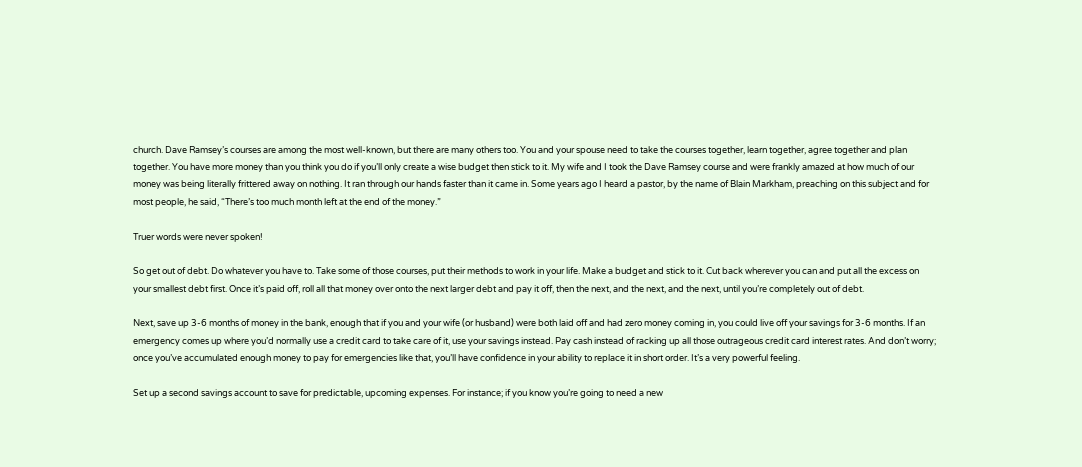church. Dave Ramsey’s courses are among the most well-known, but there are many others too. You and your spouse need to take the courses together, learn together, agree together and plan together. You have more money than you think you do if you’ll only create a wise budget then stick to it. My wife and I took the Dave Ramsey course and were frankly amazed at how much of our money was being literally frittered away on nothing. It ran through our hands faster than it came in. Some years ago I heard a pastor, by the name of Blain Markham, preaching on this subject and for most people, he said, “There’s too much month left at the end of the money.”

Truer words were never spoken!

So get out of debt. Do whatever you have to. Take some of those courses, put their methods to work in your life. Make a budget and stick to it. Cut back wherever you can and put all the excess on your smallest debt first. Once it’s paid off, roll all that money over onto the next larger debt and pay it off, then the next, and the next, and the next, until you’re completely out of debt.

Next, save up 3-6 months of money in the bank, enough that if you and your wife (or husband) were both laid off and had zero money coming in, you could live off your savings for 3-6 months. If an emergency comes up where you’d normally use a credit card to take care of it, use your savings instead. Pay cash instead of racking up all those outrageous credit card interest rates. And don’t worry; once you’ve accumulated enough money to pay for emergencies like that, you’ll have confidence in your ability to replace it in short order. It’s a very powerful feeling.

Set up a second savings account to save for predictable, upcoming expenses. For instance; if you know you’re going to need a new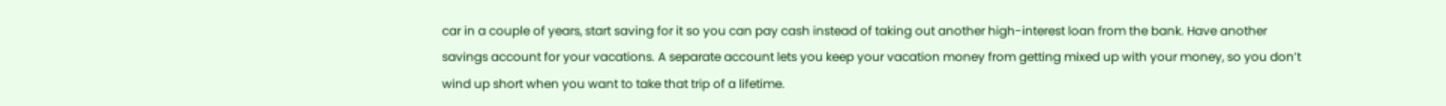car in a couple of years, start saving for it so you can pay cash instead of taking out another high-interest loan from the bank. Have another savings account for your vacations. A separate account lets you keep your vacation money from getting mixed up with your money, so you don’t wind up short when you want to take that trip of a lifetime.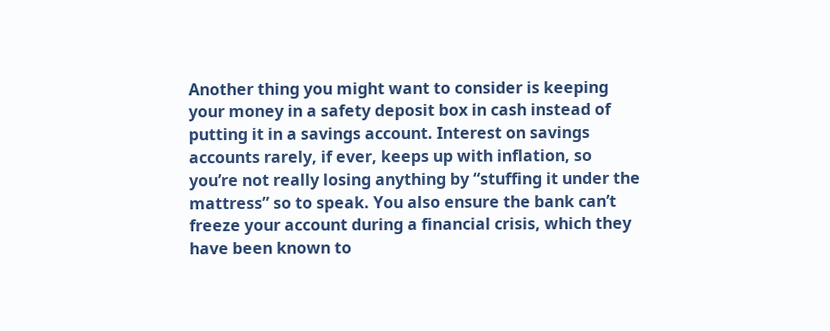Another thing you might want to consider is keeping your money in a safety deposit box in cash instead of putting it in a savings account. Interest on savings accounts rarely, if ever, keeps up with inflation, so you’re not really losing anything by “stuffing it under the mattress” so to speak. You also ensure the bank can’t freeze your account during a financial crisis, which they have been known to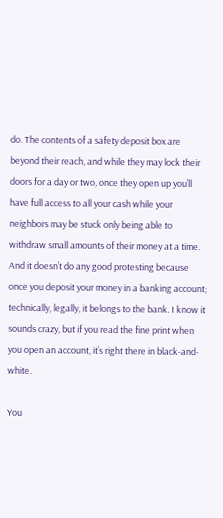do. The contents of a safety deposit box are beyond their reach, and while they may lock their doors for a day or two, once they open up you’ll have full access to all your cash while your neighbors may be stuck only being able to withdraw small amounts of their money at a time. And it doesn’t do any good protesting because once you deposit your money in a banking account; technically, legally, it belongs to the bank. I know it sounds crazy, but if you read the fine print when you open an account, it’s right there in black-and-white.

You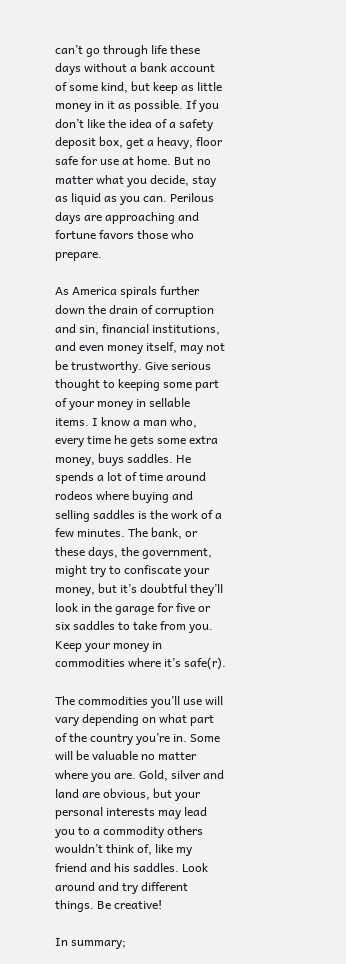can’t go through life these days without a bank account of some kind, but keep as little money in it as possible. If you don’t like the idea of a safety deposit box, get a heavy, floor safe for use at home. But no matter what you decide, stay as liquid as you can. Perilous days are approaching and fortune favors those who prepare.

As America spirals further down the drain of corruption and sin, financial institutions, and even money itself, may not be trustworthy. Give serious thought to keeping some part of your money in sellable items. I know a man who, every time he gets some extra money, buys saddles. He spends a lot of time around rodeos where buying and selling saddles is the work of a few minutes. The bank, or these days, the government, might try to confiscate your money, but it’s doubtful they’ll look in the garage for five or six saddles to take from you. Keep your money in commodities where it’s safe(r).

The commodities you’ll use will vary depending on what part of the country you’re in. Some will be valuable no matter where you are. Gold, silver and land are obvious, but your personal interests may lead you to a commodity others wouldn’t think of, like my friend and his saddles. Look around and try different things. Be creative!

In summary;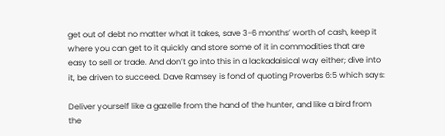get out of debt no matter what it takes, save 3-6 months’ worth of cash, keep it where you can get to it quickly and store some of it in commodities that are easy to sell or trade. And don’t go into this in a lackadaisical way either; dive into it, be driven to succeed. Dave Ramsey is fond of quoting Proverbs 6:5 which says:

Deliver yourself like a gazelle from the hand of the hunter, and like a bird from the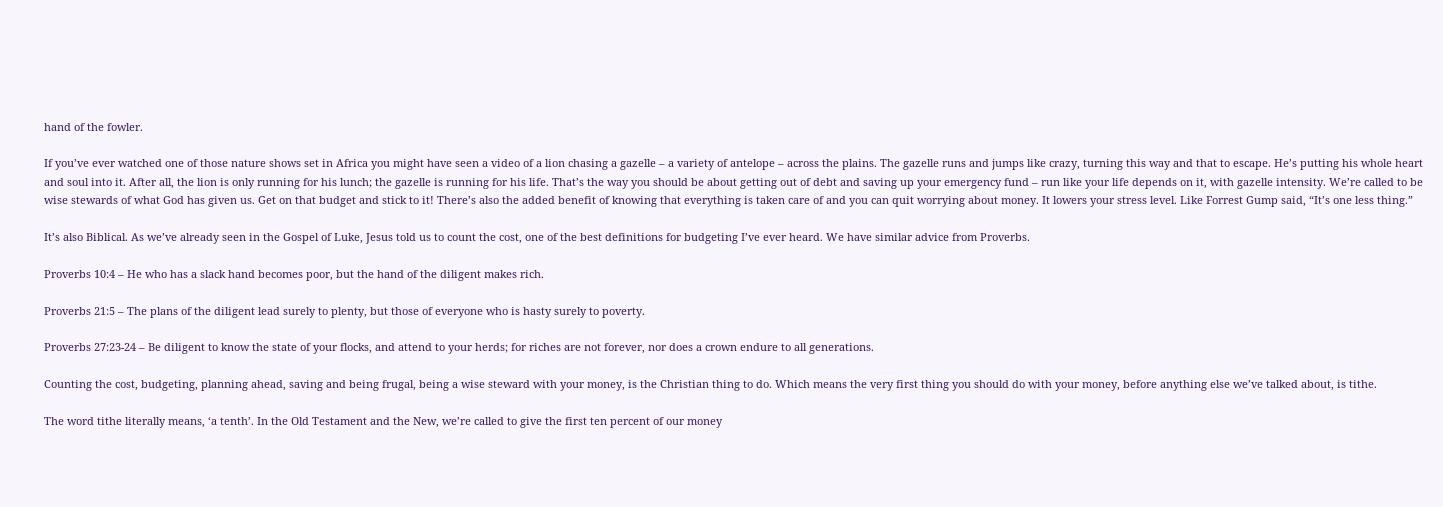hand of the fowler.

If you’ve ever watched one of those nature shows set in Africa you might have seen a video of a lion chasing a gazelle – a variety of antelope – across the plains. The gazelle runs and jumps like crazy, turning this way and that to escape. He’s putting his whole heart and soul into it. After all, the lion is only running for his lunch; the gazelle is running for his life. That’s the way you should be about getting out of debt and saving up your emergency fund – run like your life depends on it, with gazelle intensity. We’re called to be wise stewards of what God has given us. Get on that budget and stick to it! There’s also the added benefit of knowing that everything is taken care of and you can quit worrying about money. It lowers your stress level. Like Forrest Gump said, “It’s one less thing.”

It’s also Biblical. As we’ve already seen in the Gospel of Luke, Jesus told us to count the cost, one of the best definitions for budgeting I’ve ever heard. We have similar advice from Proverbs.

Proverbs 10:4 – He who has a slack hand becomes poor, but the hand of the diligent makes rich.

Proverbs 21:5 – The plans of the diligent lead surely to plenty, but those of everyone who is hasty surely to poverty.

Proverbs 27:23-24 – Be diligent to know the state of your flocks, and attend to your herds; for riches are not forever, nor does a crown endure to all generations.

Counting the cost, budgeting, planning ahead, saving and being frugal, being a wise steward with your money, is the Christian thing to do. Which means the very first thing you should do with your money, before anything else we’ve talked about, is tithe.

The word tithe literally means, ‘a tenth’. In the Old Testament and the New, we’re called to give the first ten percent of our money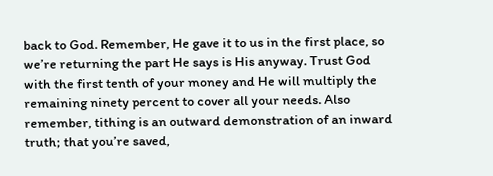back to God. Remember, He gave it to us in the first place, so we’re returning the part He says is His anyway. Trust God with the first tenth of your money and He will multiply the remaining ninety percent to cover all your needs. Also remember, tithing is an outward demonstration of an inward truth; that you’re saved,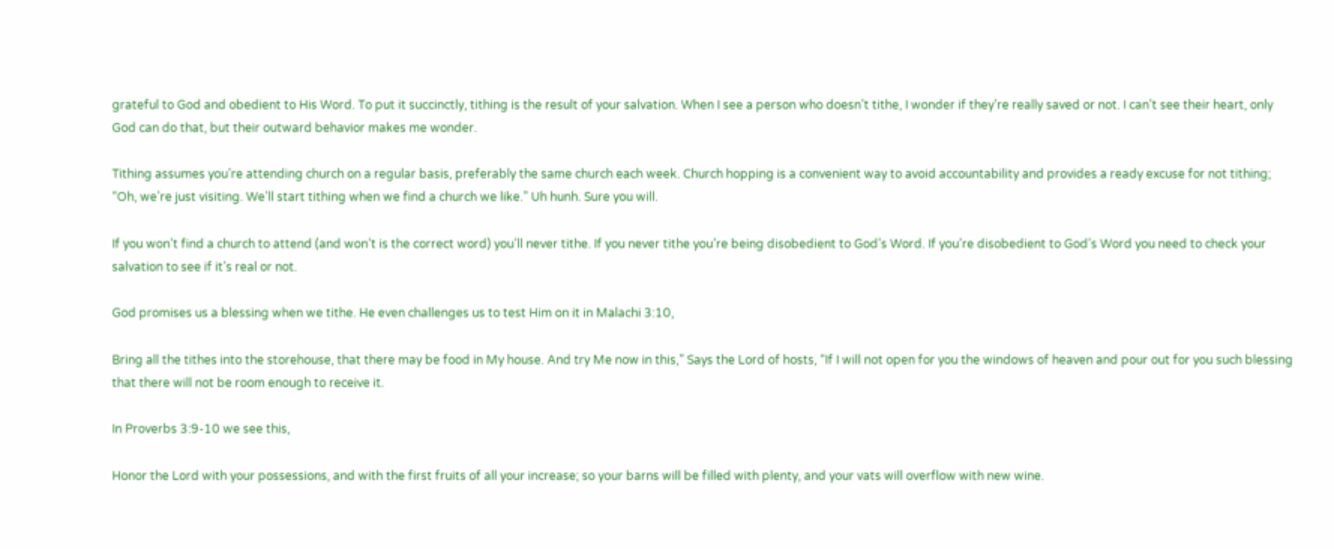grateful to God and obedient to His Word. To put it succinctly, tithing is the result of your salvation. When I see a person who doesn’t tithe, I wonder if they’re really saved or not. I can’t see their heart, only God can do that, but their outward behavior makes me wonder.

Tithing assumes you’re attending church on a regular basis, preferably the same church each week. Church hopping is a convenient way to avoid accountability and provides a ready excuse for not tithing; “Oh, we’re just visiting. We’ll start tithing when we find a church we like.” Uh hunh. Sure you will.

If you won’t find a church to attend (and won’t is the correct word) you’ll never tithe. If you never tithe you’re being disobedient to God’s Word. If you’re disobedient to God’s Word you need to check your salvation to see if it’s real or not.

God promises us a blessing when we tithe. He even challenges us to test Him on it in Malachi 3:10,

Bring all the tithes into the storehouse, that there may be food in My house. And try Me now in this,” Says the Lord of hosts, “If I will not open for you the windows of heaven and pour out for you such blessing that there will not be room enough to receive it.

In Proverbs 3:9-10 we see this,

Honor the Lord with your possessions, and with the first fruits of all your increase; so your barns will be filled with plenty, and your vats will overflow with new wine.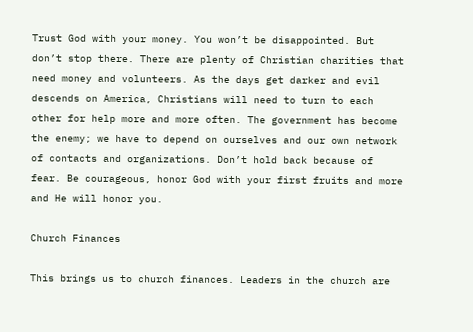Trust God with your money. You won’t be disappointed. But don’t stop there. There are plenty of Christian charities that need money and volunteers. As the days get darker and evil descends on America, Christians will need to turn to each other for help more and more often. The government has become the enemy; we have to depend on ourselves and our own network of contacts and organizations. Don’t hold back because of fear. Be courageous, honor God with your first fruits and more and He will honor you.

Church Finances

This brings us to church finances. Leaders in the church are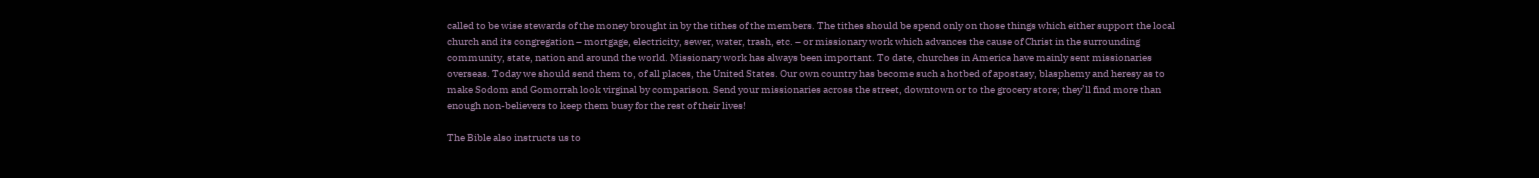called to be wise stewards of the money brought in by the tithes of the members. The tithes should be spend only on those things which either support the local church and its congregation – mortgage, electricity, sewer, water, trash, etc. – or missionary work which advances the cause of Christ in the surrounding community, state, nation and around the world. Missionary work has always been important. To date, churches in America have mainly sent missionaries overseas. Today we should send them to, of all places, the United States. Our own country has become such a hotbed of apostasy, blasphemy and heresy as to make Sodom and Gomorrah look virginal by comparison. Send your missionaries across the street, downtown or to the grocery store; they’ll find more than enough non-believers to keep them busy for the rest of their lives!

The Bible also instructs us to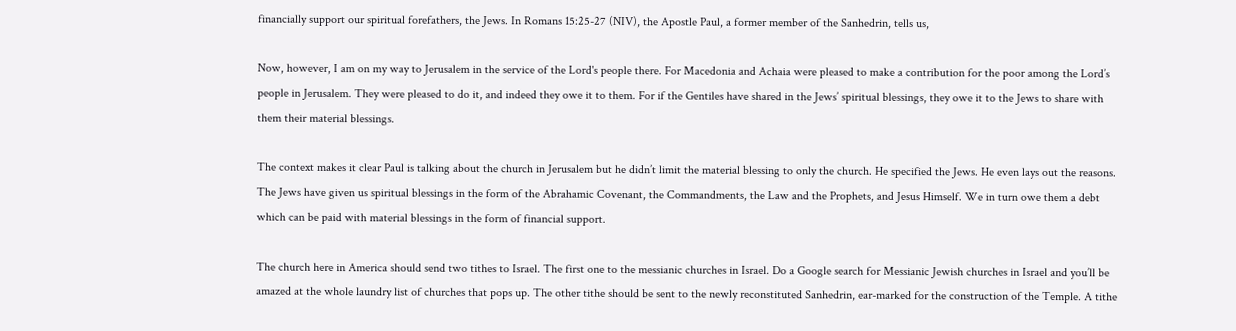financially support our spiritual forefathers, the Jews. In Romans 15:25-27 (NIV), the Apostle Paul, a former member of the Sanhedrin, tells us,

Now, however, I am on my way to Jerusalem in the service of the Lord's people there. For Macedonia and Achaia were pleased to make a contribution for the poor among the Lord’s people in Jerusalem. They were pleased to do it, and indeed they owe it to them. For if the Gentiles have shared in the Jews’ spiritual blessings, they owe it to the Jews to share with them their material blessings.

The context makes it clear Paul is talking about the church in Jerusalem but he didn’t limit the material blessing to only the church. He specified the Jews. He even lays out the reasons. The Jews have given us spiritual blessings in the form of the Abrahamic Covenant, the Commandments, the Law and the Prophets, and Jesus Himself. We in turn owe them a debt which can be paid with material blessings in the form of financial support.

The church here in America should send two tithes to Israel. The first one to the messianic churches in Israel. Do a Google search for Messianic Jewish churches in Israel and you’ll be amazed at the whole laundry list of churches that pops up. The other tithe should be sent to the newly reconstituted Sanhedrin, ear-marked for the construction of the Temple. A tithe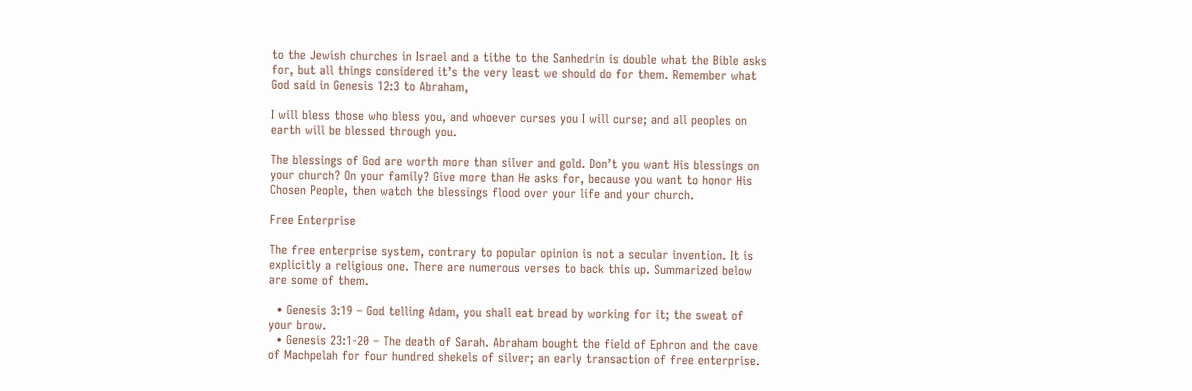to the Jewish churches in Israel and a tithe to the Sanhedrin is double what the Bible asks for, but all things considered it’s the very least we should do for them. Remember what God said in Genesis 12:3 to Abraham,

I will bless those who bless you, and whoever curses you I will curse; and all peoples on earth will be blessed through you.

The blessings of God are worth more than silver and gold. Don’t you want His blessings on your church? On your family? Give more than He asks for, because you want to honor His Chosen People, then watch the blessings flood over your life and your church.

Free Enterprise

The free enterprise system, contrary to popular opinion is not a secular invention. It is explicitly a religious one. There are numerous verses to back this up. Summarized below are some of them.

  • Genesis 3:19 – God telling Adam, you shall eat bread by working for it; the sweat of your brow.
  • Genesis 23:1-20 – The death of Sarah. Abraham bought the field of Ephron and the cave of Machpelah for four hundred shekels of silver; an early transaction of free enterprise.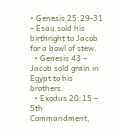• Genesis 25:29-31 – Esau sold his birthright to Jacob for a bowl of stew.
  • Genesis 43 – Jacob sold grain in Egypt to his brothers.
  • Exodus 20:15 – 5th Commandment,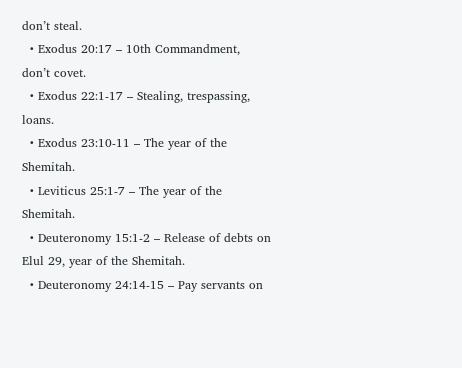don’t steal.
  • Exodus 20:17 – 10th Commandment, don’t covet.
  • Exodus 22:1-17 – Stealing, trespassing, loans.
  • Exodus 23:10-11 – The year of the Shemitah.
  • Leviticus 25:1-7 – The year of the Shemitah.
  • Deuteronomy 15:1-2 – Release of debts on Elul 29, year of the Shemitah.
  • Deuteronomy 24:14-15 – Pay servants on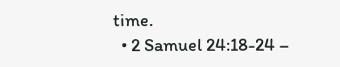time.
  • 2 Samuel 24:18-24 –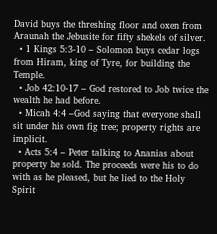David buys the threshing floor and oxen from Araunah the Jebusite for fifty shekels of silver.
  • 1 Kings 5:3-10 – Solomon buys cedar logs from Hiram, king of Tyre, for building the Temple.
  • Job 42:10-17 – God restored to Job twice the wealth he had before.
  • Micah 4:4 –God saying that everyone shall sit under his own fig tree; property rights are implicit.
  • Acts 5:4 – Peter talking to Ananias about property he sold. The proceeds were his to do with as he pleased, but he lied to the Holy Spirit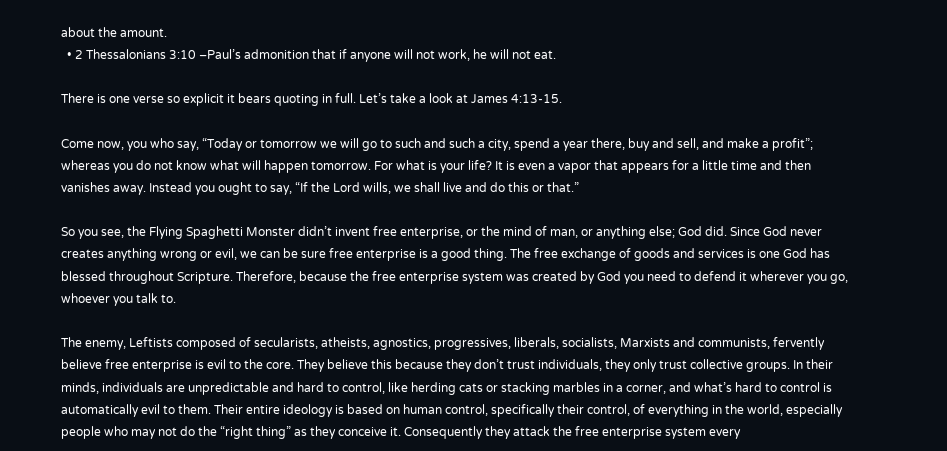about the amount.
  • 2 Thessalonians 3:10 –Paul’s admonition that if anyone will not work, he will not eat.

There is one verse so explicit it bears quoting in full. Let’s take a look at James 4:13-15.

Come now, you who say, “Today or tomorrow we will go to such and such a city, spend a year there, buy and sell, and make a profit”; whereas you do not know what will happen tomorrow. For what is your life? It is even a vapor that appears for a little time and then vanishes away. Instead you ought to say, “If the Lord wills, we shall live and do this or that.”

So you see, the Flying Spaghetti Monster didn’t invent free enterprise, or the mind of man, or anything else; God did. Since God never creates anything wrong or evil, we can be sure free enterprise is a good thing. The free exchange of goods and services is one God has blessed throughout Scripture. Therefore, because the free enterprise system was created by God you need to defend it wherever you go, whoever you talk to.

The enemy, Leftists composed of secularists, atheists, agnostics, progressives, liberals, socialists, Marxists and communists, fervently believe free enterprise is evil to the core. They believe this because they don’t trust individuals, they only trust collective groups. In their minds, individuals are unpredictable and hard to control, like herding cats or stacking marbles in a corner, and what’s hard to control is automatically evil to them. Their entire ideology is based on human control, specifically their control, of everything in the world, especially people who may not do the “right thing” as they conceive it. Consequently they attack the free enterprise system every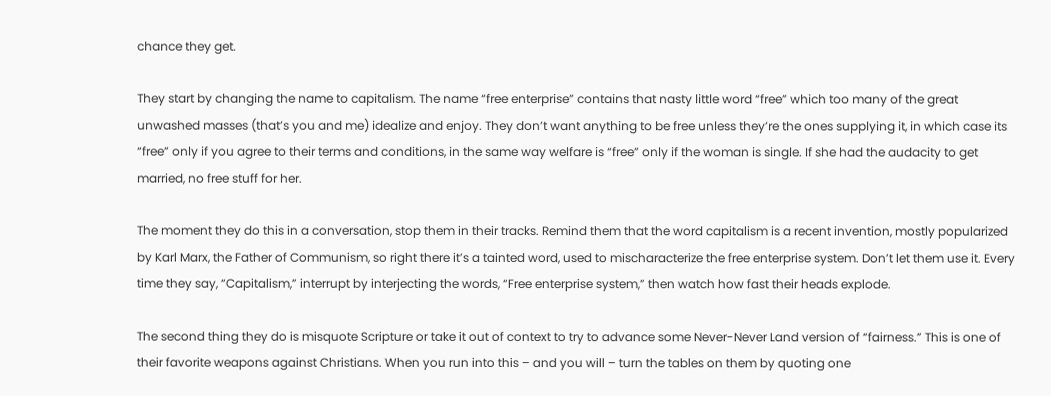chance they get.

They start by changing the name to capitalism. The name “free enterprise” contains that nasty little word “free” which too many of the great unwashed masses (that’s you and me) idealize and enjoy. They don’t want anything to be free unless they’re the ones supplying it, in which case its “free” only if you agree to their terms and conditions, in the same way welfare is “free” only if the woman is single. If she had the audacity to get married, no free stuff for her.

The moment they do this in a conversation, stop them in their tracks. Remind them that the word capitalism is a recent invention, mostly popularized by Karl Marx, the Father of Communism, so right there it’s a tainted word, used to mischaracterize the free enterprise system. Don’t let them use it. Every time they say, “Capitalism,” interrupt by interjecting the words, “Free enterprise system,” then watch how fast their heads explode.

The second thing they do is misquote Scripture or take it out of context to try to advance some Never-Never Land version of “fairness.” This is one of their favorite weapons against Christians. When you run into this – and you will – turn the tables on them by quoting one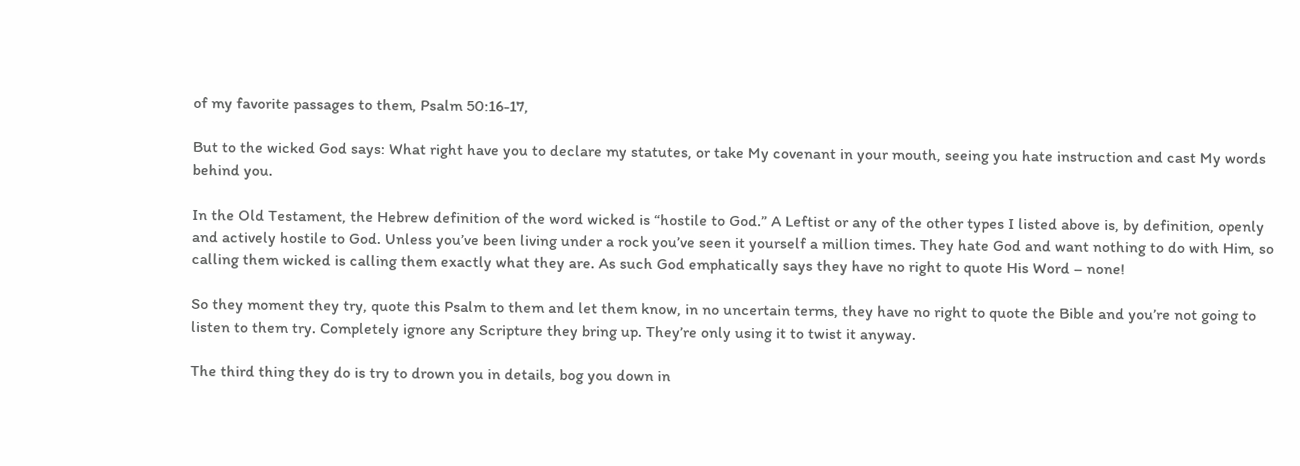of my favorite passages to them, Psalm 50:16-17,

But to the wicked God says: What right have you to declare my statutes, or take My covenant in your mouth, seeing you hate instruction and cast My words behind you.

In the Old Testament, the Hebrew definition of the word wicked is “hostile to God.” A Leftist or any of the other types I listed above is, by definition, openly and actively hostile to God. Unless you’ve been living under a rock you’ve seen it yourself a million times. They hate God and want nothing to do with Him, so calling them wicked is calling them exactly what they are. As such God emphatically says they have no right to quote His Word – none!

So they moment they try, quote this Psalm to them and let them know, in no uncertain terms, they have no right to quote the Bible and you’re not going to listen to them try. Completely ignore any Scripture they bring up. They’re only using it to twist it anyway.

The third thing they do is try to drown you in details, bog you down in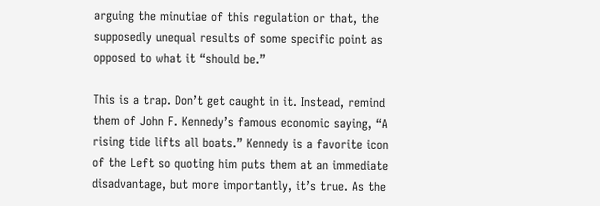arguing the minutiae of this regulation or that, the supposedly unequal results of some specific point as opposed to what it “should be.”

This is a trap. Don’t get caught in it. Instead, remind them of John F. Kennedy’s famous economic saying, “A rising tide lifts all boats.” Kennedy is a favorite icon of the Left so quoting him puts them at an immediate disadvantage, but more importantly, it’s true. As the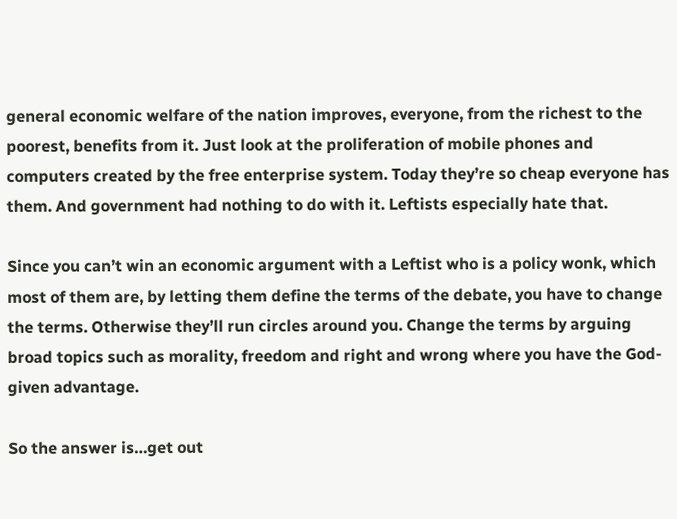general economic welfare of the nation improves, everyone, from the richest to the poorest, benefits from it. Just look at the proliferation of mobile phones and computers created by the free enterprise system. Today they’re so cheap everyone has them. And government had nothing to do with it. Leftists especially hate that.

Since you can’t win an economic argument with a Leftist who is a policy wonk, which most of them are, by letting them define the terms of the debate, you have to change the terms. Otherwise they’ll run circles around you. Change the terms by arguing broad topics such as morality, freedom and right and wrong where you have the God-given advantage.

So the answer is…get out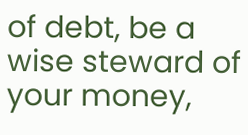of debt, be a wise steward of your money,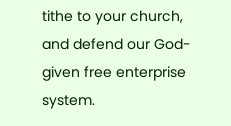tithe to your church, and defend our God-given free enterprise system.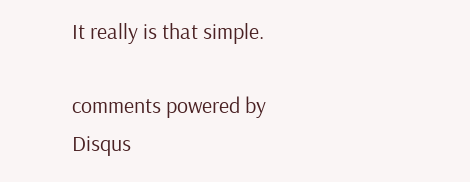It really is that simple.

comments powered by Disqus